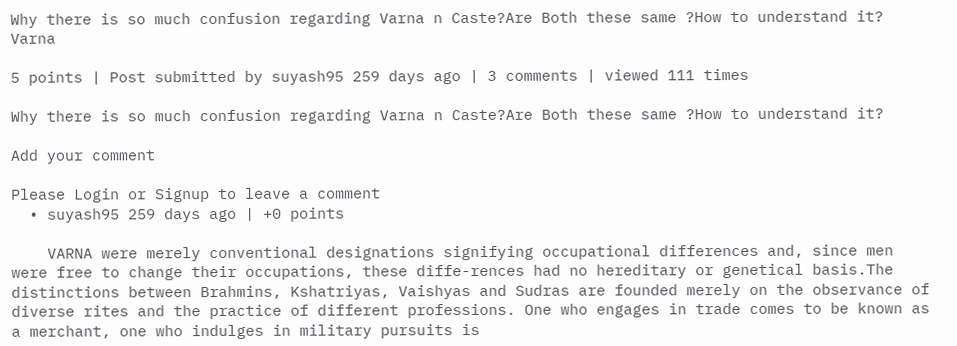Why there is so much confusion regarding Varna n Caste?Are Both these same ?How to understand it? Varna

5 points | Post submitted by suyash95 259 days ago | 3 comments | viewed 111 times

Why there is so much confusion regarding Varna n Caste?Are Both these same ?How to understand it?

Add your comment

Please Login or Signup to leave a comment
  • suyash95 259 days ago | +0 points

    VARNA were merely conventional designations signifying occupational differences and, since men were free to change their occupations, these diffe-rences had no hereditary or genetical basis.The distinctions between Brahmins, Kshatriyas, Vaishyas and Sudras are founded merely on the observance of diverse rites and the practice of different professions. One who engages in trade comes to be known as a merchant, one who indulges in military pursuits is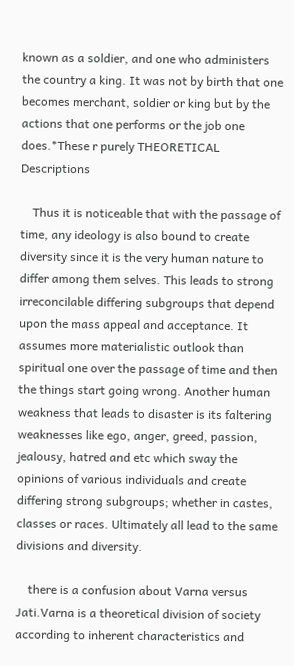known as a soldier, and one who administers the country a king. It was not by birth that one becomes merchant, soldier or king but by the actions that one performs or the job one does.*These r purely THEORETICAL Descriptions

    Thus it is noticeable that with the passage of time, any ideology is also bound to create diversity since it is the very human nature to differ among them selves. This leads to strong irreconcilable differing subgroups that depend upon the mass appeal and acceptance. It assumes more materialistic outlook than spiritual one over the passage of time and then the things start going wrong. Another human weakness that leads to disaster is its faltering weaknesses like ego, anger, greed, passion, jealousy, hatred and etc which sway the opinions of various individuals and create differing strong subgroups; whether in castes, classes or races. Ultimately all lead to the same divisions and diversity.

    there is a confusion about Varna versus Jati.Varna is a theoretical division of society according to inherent characteristics and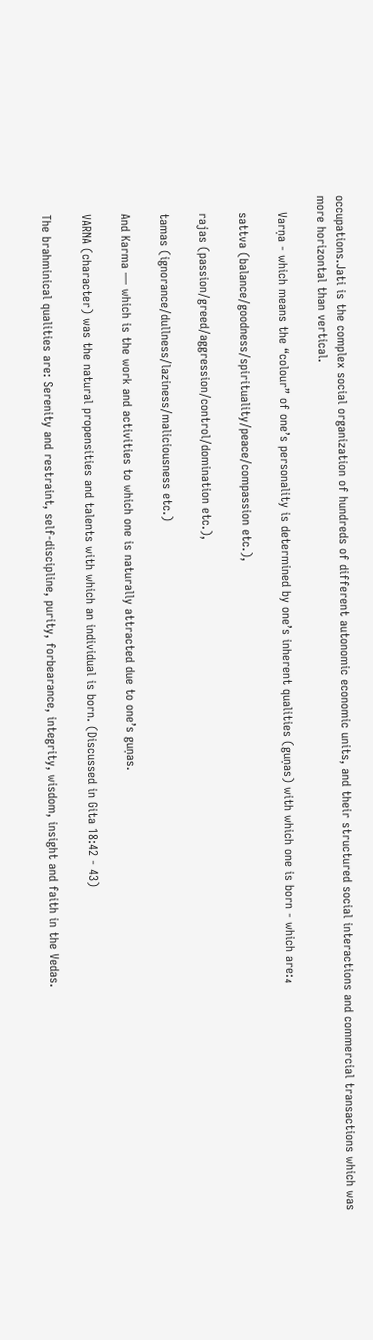occupations.Jati is the complex social organization of hundreds of different autonomic economic units, and their structured social interactions and commercial transactions which was more horizontal than vertical.

    Varṇa - which means the “colour” of one’s personality is determined by one’s inherent qualities (guṇas) with which one is born - which are:₄

    sattva (balance/goodness/spirituality/peace/compassion etc.),

    rajas (passion/greed/aggression/control/domination etc.),

    tamas (ignorance/dullness/laziness/maliciousness etc.)

    And Karma — which is the work and activities to which one is naturally attracted due to one’s guṇas.

    VARNA (character) was the natural propensities and talents with which an individual is born. (Discussed in Gita 18:42 - 43)

    The brahminical qualities are: Serenity and restraint, self-discipline, purity, forbearance, integrity, wisdom, insight and faith in the Vedas.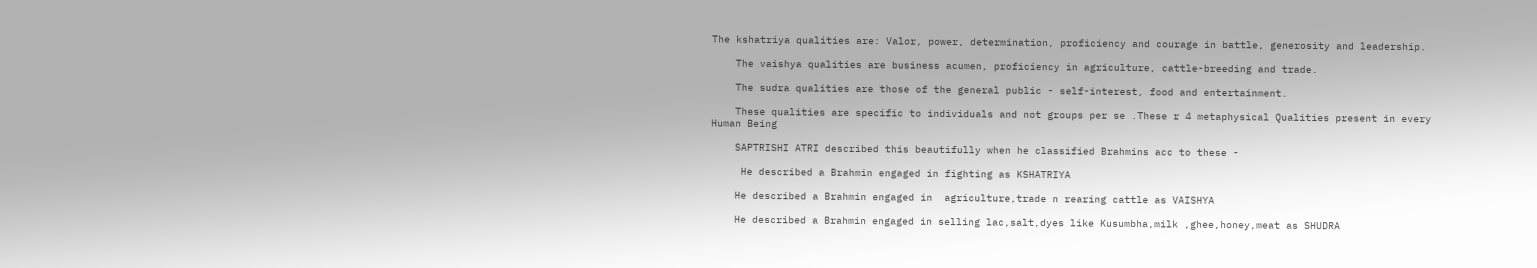The kshatriya qualities are: Valor, power, determination, proficiency and courage in battle, generosity and leadership.

    The vaishya qualities are business acumen, proficiency in agriculture, cattle-breeding and trade.

    The sudra qualities are those of the general public - self-interest, food and entertainment.

    These qualities are specific to individuals and not groups per se .These r 4 metaphysical Qualities present in every Human Being

    SAPTRISHI ATRI described this beautifully when he classified Brahmins acc to these -

     He described a Brahmin engaged in fighting as KSHATRIYA

    He described a Brahmin engaged in  agriculture,trade n rearing cattle as VAISHYA

    He described a Brahmin engaged in selling lac,salt,dyes like Kusumbha,milk ,ghee,honey,meat as SHUDRA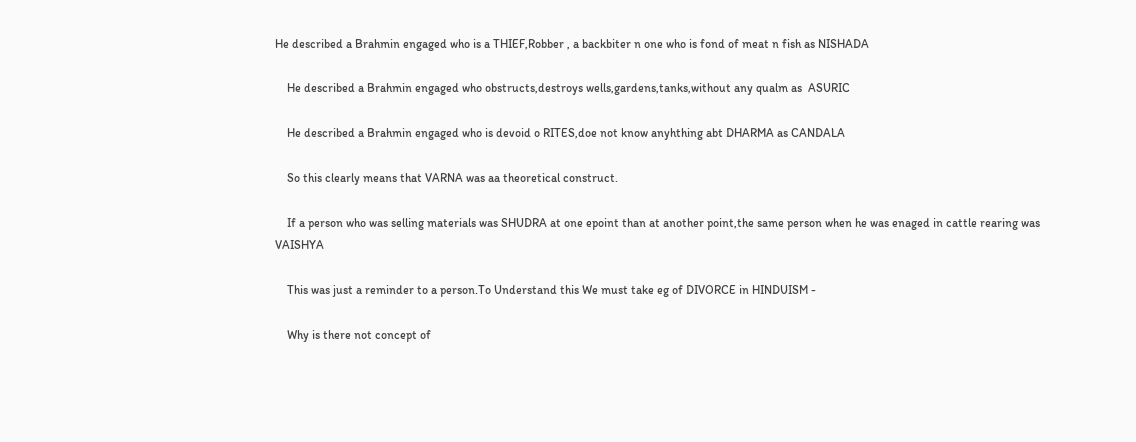He described a Brahmin engaged who is a THIEF,Robber , a backbiter n one who is fond of meat n fish as NISHADA

    He described a Brahmin engaged who obstructs,destroys wells,gardens,tanks,without any qualm as  ASURIC

    He described a Brahmin engaged who is devoid o RITES,doe not know anyhthing abt DHARMA as CANDALA

    So this clearly means that VARNA was aa theoretical construct.

    If a person who was selling materials was SHUDRA at one epoint than at another point,the same person when he was enaged in cattle rearing was VAISHYA

    This was just a reminder to a person.To Understand this We must take eg of DIVORCE in HINDUISM -

    Why is there not concept of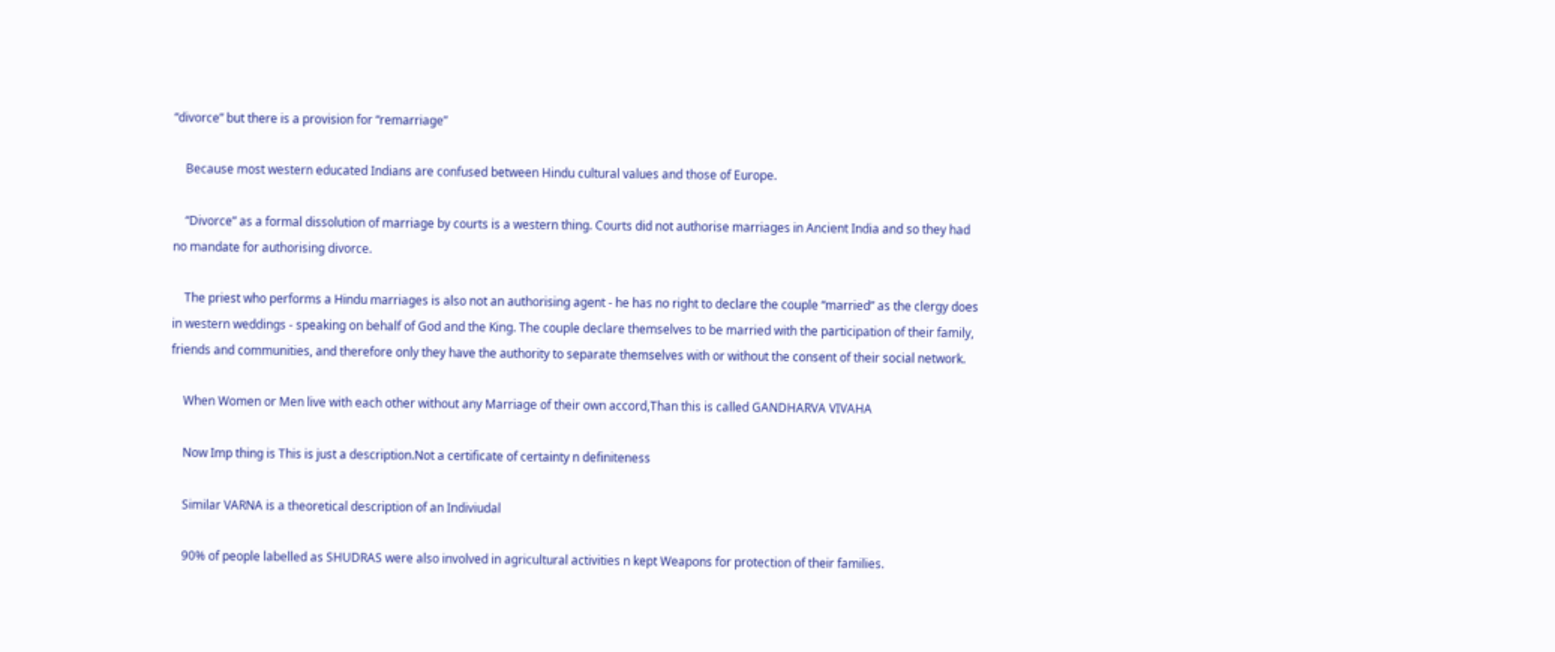“divorce” but there is a provision for “remarriage”

    Because most western educated Indians are confused between Hindu cultural values and those of Europe.

    “Divorce” as a formal dissolution of marriage by courts is a western thing. Courts did not authorise marriages in Ancient India and so they had no mandate for authorising divorce.

    The priest who performs a Hindu marriages is also not an authorising agent - he has no right to declare the couple “married” as the clergy does in western weddings - speaking on behalf of God and the King. The couple declare themselves to be married with the participation of their family, friends and communities, and therefore only they have the authority to separate themselves with or without the consent of their social network.

    When Women or Men live with each other without any Marriage of their own accord,Than this is called GANDHARVA VIVAHA

    Now Imp thing is This is just a description.Not a certificate of certainty n definiteness

    Similar VARNA is a theoretical description of an Indiviudal

    90% of people labelled as SHUDRAS were also involved in agricultural activities n kept Weapons for protection of their families.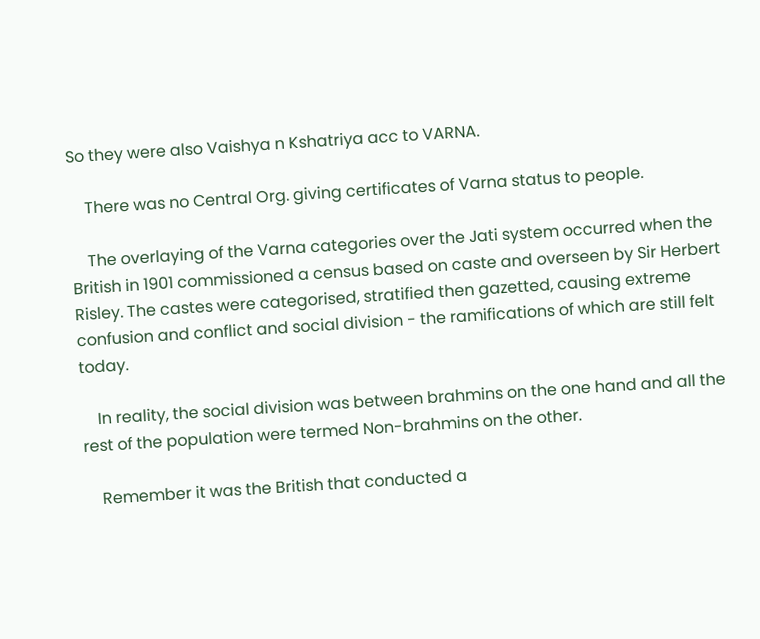So they were also Vaishya n Kshatriya acc to VARNA.

    There was no Central Org. giving certificates of Varna status to people.

    The overlaying of the Varna categories over the Jati system occurred when the British in 1901 commissioned a census based on caste and overseen by Sir Herbert Risley. The castes were categorised, stratified then gazetted, causing extreme confusion and conflict and social division - the ramifications of which are still felt today.

    In reality, the social division was between brahmins on the one hand and all the rest of the population were termed Non-brahmins on the other.

    Remember it was the British that conducted a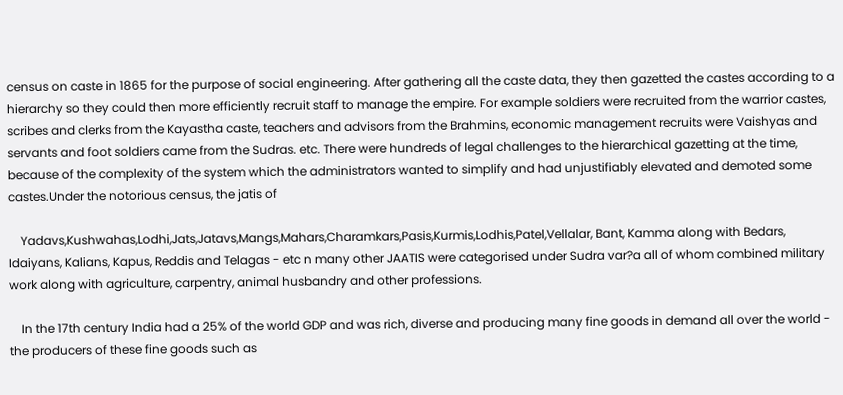census on caste in 1865 for the purpose of social engineering. After gathering all the caste data, they then gazetted the castes according to a hierarchy so they could then more efficiently recruit staff to manage the empire. For example soldiers were recruited from the warrior castes, scribes and clerks from the Kayastha caste, teachers and advisors from the Brahmins, economic management recruits were Vaishyas and servants and foot soldiers came from the Sudras. etc. There were hundreds of legal challenges to the hierarchical gazetting at the time, because of the complexity of the system which the administrators wanted to simplify and had unjustifiably elevated and demoted some castes.Under the notorious census, the jatis of

    Yadavs,Kushwahas,Lodhi,Jats,Jatavs,Mangs,Mahars,Charamkars,Pasis,Kurmis,Lodhis,Patel,Vellalar, Bant, Kamma along with Bedars, Idaiyans, Kalians, Kapus, Reddis and Telagas - etc n many other JAATIS were categorised under Sudra var?a all of whom combined military work along with agriculture, carpentry, animal husbandry and other professions.

    In the 17th century India had a 25% of the world GDP and was rich, diverse and producing many fine goods in demand all over the world - the producers of these fine goods such as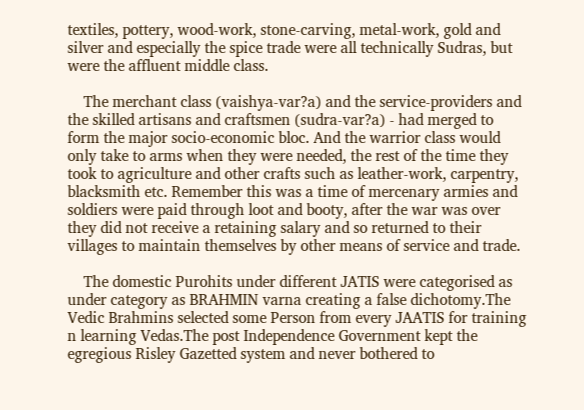textiles, pottery, wood-work, stone-carving, metal-work, gold and silver and especially the spice trade were all technically Sudras, but were the affluent middle class.

    The merchant class (vaishya-var?a) and the service-providers and the skilled artisans and craftsmen (sudra-var?a) - had merged to form the major socio-economic bloc. And the warrior class would only take to arms when they were needed, the rest of the time they took to agriculture and other crafts such as leather-work, carpentry, blacksmith etc. Remember this was a time of mercenary armies and soldiers were paid through loot and booty, after the war was over they did not receive a retaining salary and so returned to their villages to maintain themselves by other means of service and trade.

    The domestic Purohits under different JATIS were categorised as under category as BRAHMIN varna creating a false dichotomy.The Vedic Brahmins selected some Person from every JAATIS for training n learning Vedas.The post Independence Government kept the egregious Risley Gazetted system and never bothered to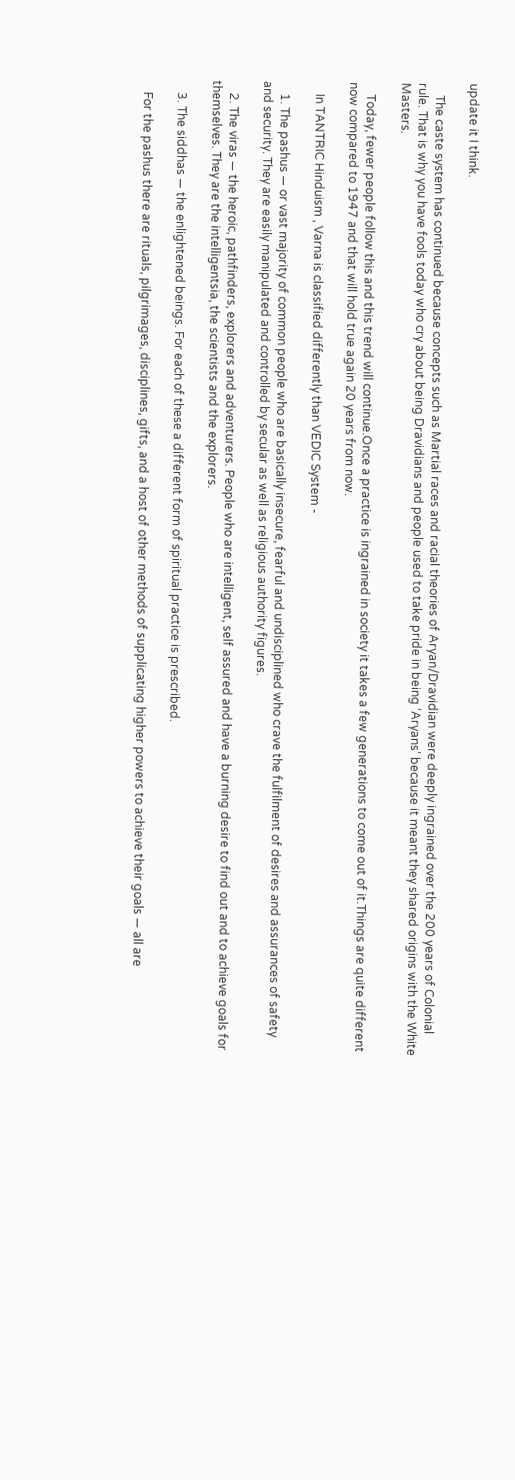update it I think.

    The caste system has continued because concepts such as Martial races and racial theories of Aryan/Dravidian were deeply ingrained over the 200 years of Colonial rule. That is why you have fools today who cry about being Dravidians and people used to take pride in being ‘Aryans’ because it meant they shared origins with the White Masters.

    Today, fewer people follow this and this trend will continue.Once a practice is ingrained in society it takes a few generations to come out of it.Things are quite different now compared to 1947 and that will hold true again 20 years from now.

    In TANTRIC Hinduism , Varna is classified differently than VEDIC System -

    1. The pashus — or vast majority of common people who are basically insecure, fearful and undisciplined who crave the fulfilment of desires and assurances of safety and security. They are easily manipulated and controlled by secular as well as religious authority figures.

    2. The viras — the heroic, pathfinders, explorers and adventurers. People who are intelligent, self assured and have a burning desire to find out and to achieve goals for themselves. They are the intelligentsia, the scientists and the explorers.

    3. The siddhas — the enlightened beings. For each of these a different form of spiritual practice is prescribed.

    For the pashus there are rituals, pilgrimages, disciplines, gifts, and a host of other methods of supplicating higher powers to achieve their goals — all are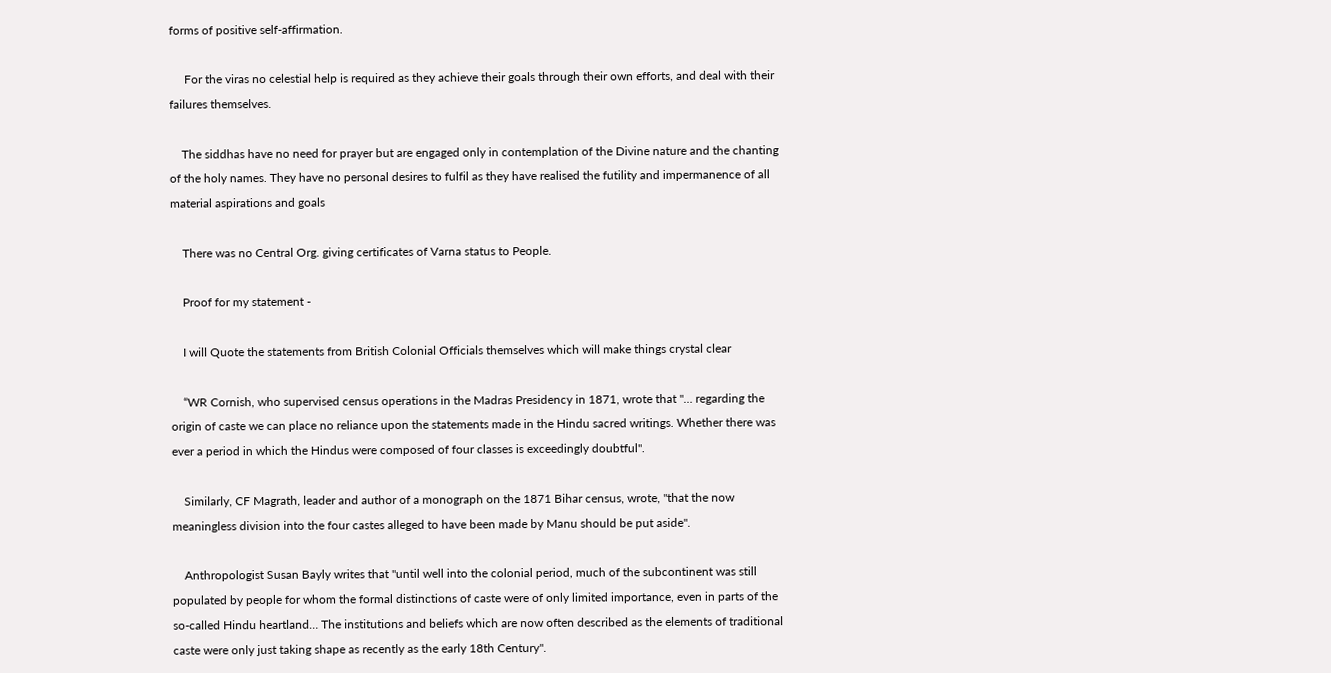forms of positive self-affirmation.

     For the viras no celestial help is required as they achieve their goals through their own efforts, and deal with their failures themselves.

    The siddhas have no need for prayer but are engaged only in contemplation of the Divine nature and the chanting of the holy names. They have no personal desires to fulfil as they have realised the futility and impermanence of all material aspirations and goals

    There was no Central Org. giving certificates of Varna status to People.

    Proof for my statement -

    I will Quote the statements from British Colonial Officials themselves which will make things crystal clear

    “WR Cornish, who supervised census operations in the Madras Presidency in 1871, wrote that "… regarding the origin of caste we can place no reliance upon the statements made in the Hindu sacred writings. Whether there was ever a period in which the Hindus were composed of four classes is exceedingly doubtful".

    Similarly, CF Magrath, leader and author of a monograph on the 1871 Bihar census, wrote, "that the now meaningless division into the four castes alleged to have been made by Manu should be put aside".

    Anthropologist Susan Bayly writes that "until well into the colonial period, much of the subcontinent was still populated by people for whom the formal distinctions of caste were of only limited importance, even in parts of the so-called Hindu heartland… The institutions and beliefs which are now often described as the elements of traditional caste were only just taking shape as recently as the early 18th Century".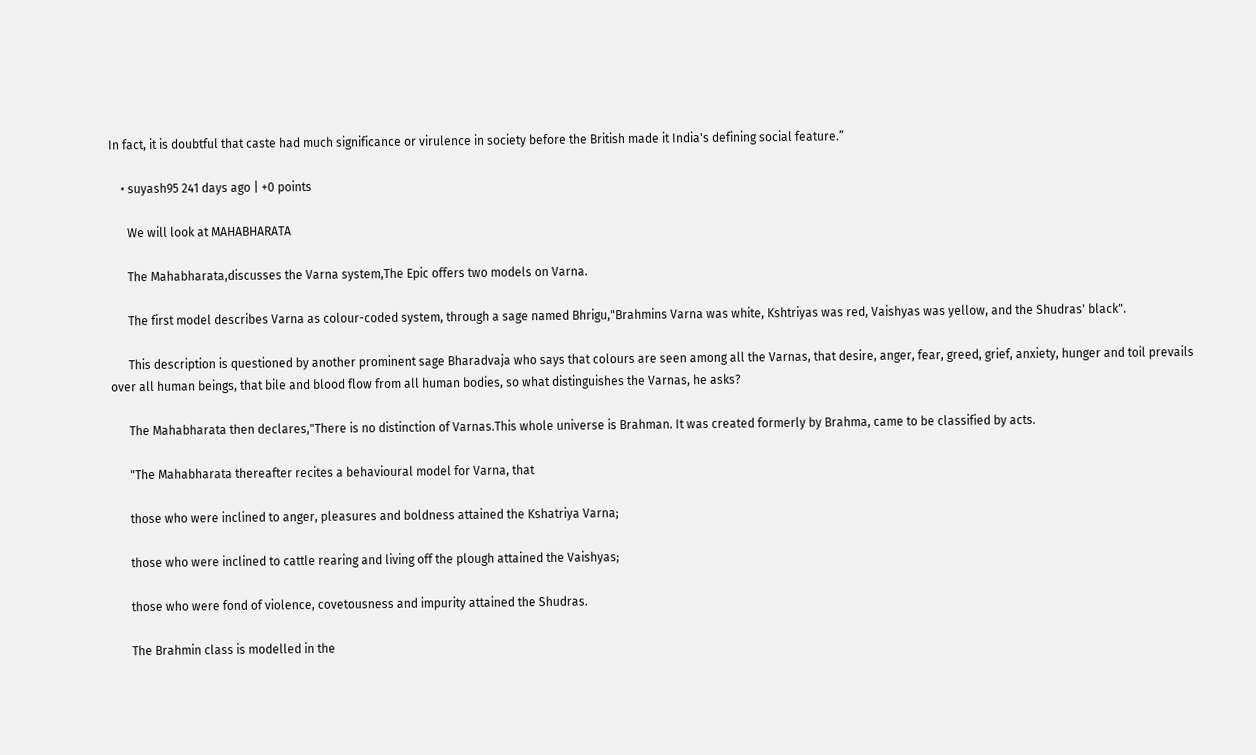In fact, it is doubtful that caste had much significance or virulence in society before the British made it India's defining social feature.”

    • suyash95 241 days ago | +0 points

      We will look at MAHABHARATA

      The Mahabharata,discusses the Varna system,The Epic offers two models on Varna.

      The first model describes Varna as colour-coded system, through a sage named Bhrigu,"Brahmins Varna was white, Kshtriyas was red, Vaishyas was yellow, and the Shudras' black".

      This description is questioned by another prominent sage Bharadvaja who says that colours are seen among all the Varnas, that desire, anger, fear, greed, grief, anxiety, hunger and toil prevails over all human beings, that bile and blood flow from all human bodies, so what distinguishes the Varnas, he asks?

      The Mahabharata then declares,"There is no distinction of Varnas.This whole universe is Brahman. It was created formerly by Brahma, came to be classified by acts.

      "The Mahabharata thereafter recites a behavioural model for Varna, that

      those who were inclined to anger, pleasures and boldness attained the Kshatriya Varna;

      those who were inclined to cattle rearing and living off the plough attained the Vaishyas;

      those who were fond of violence, covetousness and impurity attained the Shudras.

      The Brahmin class is modelled in the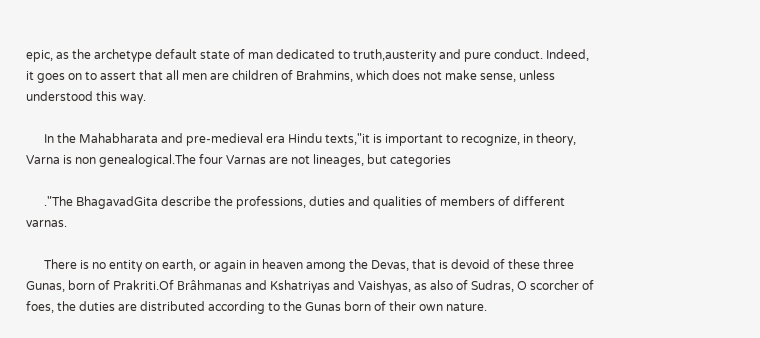epic, as the archetype default state of man dedicated to truth,austerity and pure conduct. Indeed, it goes on to assert that all men are children of Brahmins, which does not make sense, unless understood this way.

      In the Mahabharata and pre-medieval era Hindu texts,"it is important to recognize, in theory, Varna is non genealogical.The four Varnas are not lineages, but categories

      ."The BhagavadGita describe the professions, duties and qualities of members of different varnas.

      There is no entity on earth, or again in heaven among the Devas, that is devoid of these three Gunas, born of Prakriti.Of Brâhmanas and Kshatriyas and Vaishyas, as also of Sudras, O scorcher of foes, the duties are distributed according to the Gunas born of their own nature.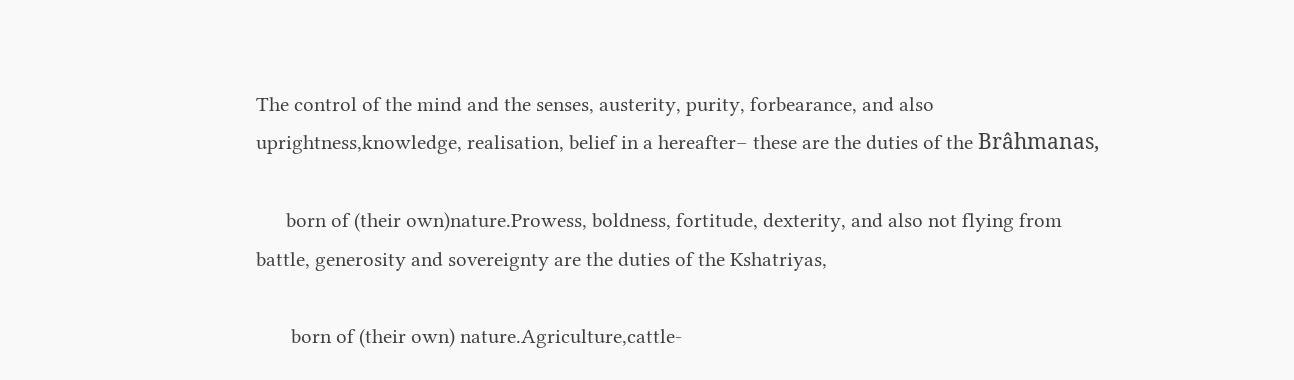The control of the mind and the senses, austerity, purity, forbearance, and also uprightness,knowledge, realisation, belief in a hereafter– these are the duties of the Brâhmanas,

      born of (their own)nature.Prowess, boldness, fortitude, dexterity, and also not flying from battle, generosity and sovereignty are the duties of the Kshatriyas,

       born of (their own) nature.Agriculture,cattle-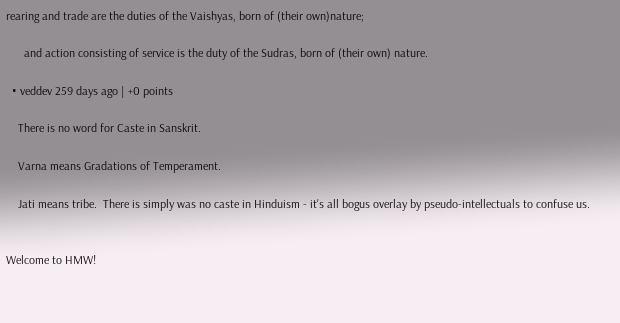rearing and trade are the duties of the Vaishyas, born of (their own)nature;

      and action consisting of service is the duty of the Sudras, born of (their own) nature.

  • veddev 259 days ago | +0 points

    There is no word for Caste in Sanskrit.

    Varna means Gradations of Temperament.

    Jati means tribe.  There is simply was no caste in Hinduism - it's all bogus overlay by pseudo-intellectuals to confuse us.


Welcome to HMW!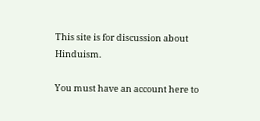This site is for discussion about Hinduism.

You must have an account here to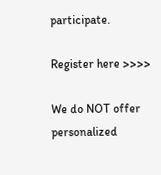participate.

Register here >>>>

We do NOT offer personalized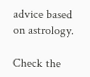advice based on astrology.

Check the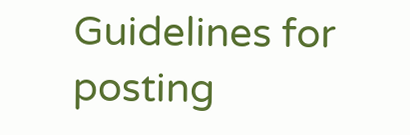Guidelines for posting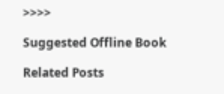>>>>

Suggested Offline Book

Related Posts